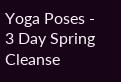Yoga Poses - 3 Day Spring Cleanse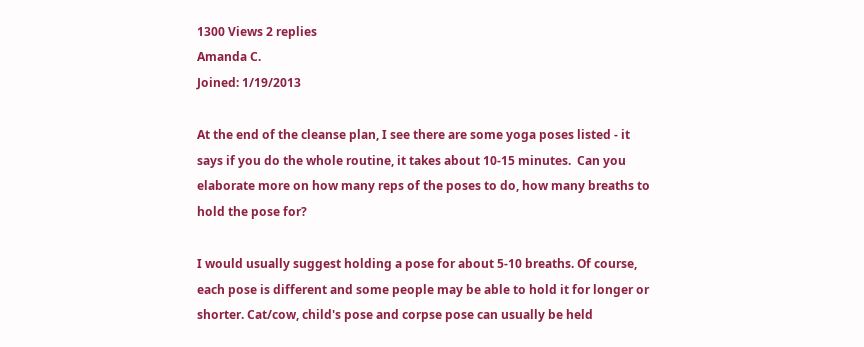1300 Views 2 replies
Amanda C.
Joined: 1/19/2013

At the end of the cleanse plan, I see there are some yoga poses listed - it says if you do the whole routine, it takes about 10-15 minutes.  Can you elaborate more on how many reps of the poses to do, how many breaths to hold the pose for?

I would usually suggest holding a pose for about 5-10 breaths. Of course, each pose is different and some people may be able to hold it for longer or shorter. Cat/cow, child's pose and corpse pose can usually be held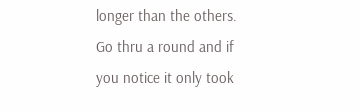longer than the others. Go thru a round and if you notice it only took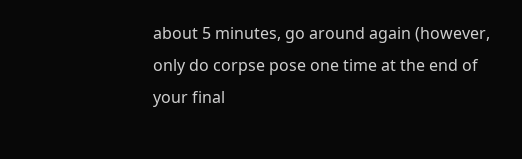about 5 minutes, go around again (however, only do corpse pose one time at the end of your final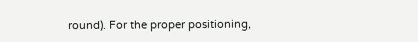round). For the proper positioning,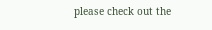please check out the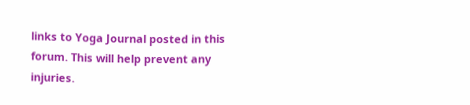links to Yoga Journal posted in this forum. This will help prevent any injuries.